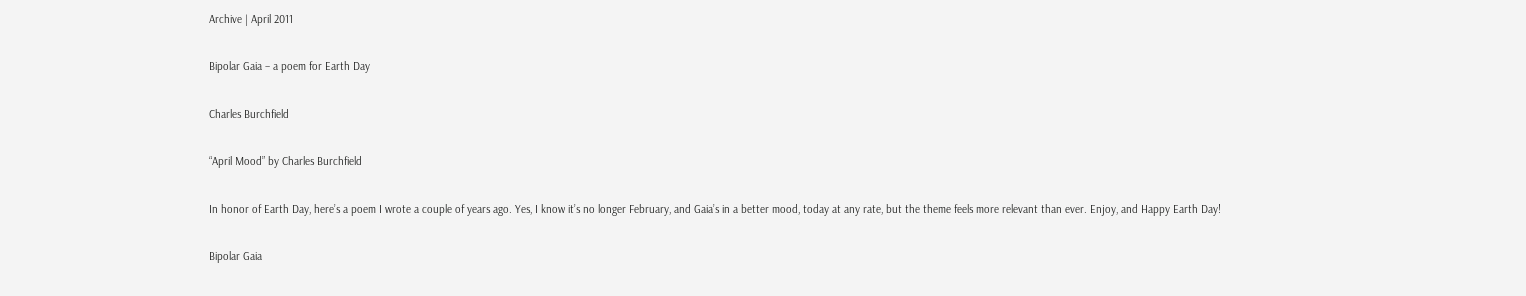Archive | April 2011

Bipolar Gaia – a poem for Earth Day

Charles Burchfield

“April Mood” by Charles Burchfield

In honor of Earth Day, here’s a poem I wrote a couple of years ago. Yes, I know it’s no longer February, and Gaia’s in a better mood, today at any rate, but the theme feels more relevant than ever. Enjoy, and Happy Earth Day!

Bipolar Gaia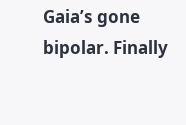Gaia’s gone bipolar. Finally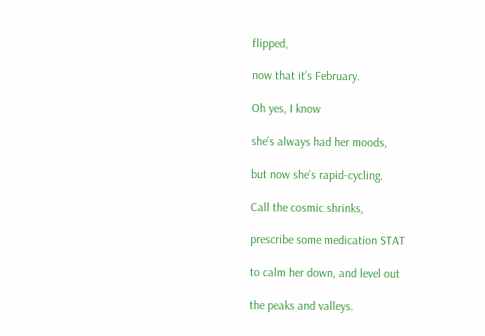flipped,

now that it’s February.

Oh yes, I know

she’s always had her moods,

but now she’s rapid-cycling.

Call the cosmic shrinks,

prescribe some medication STAT

to calm her down, and level out

the peaks and valleys.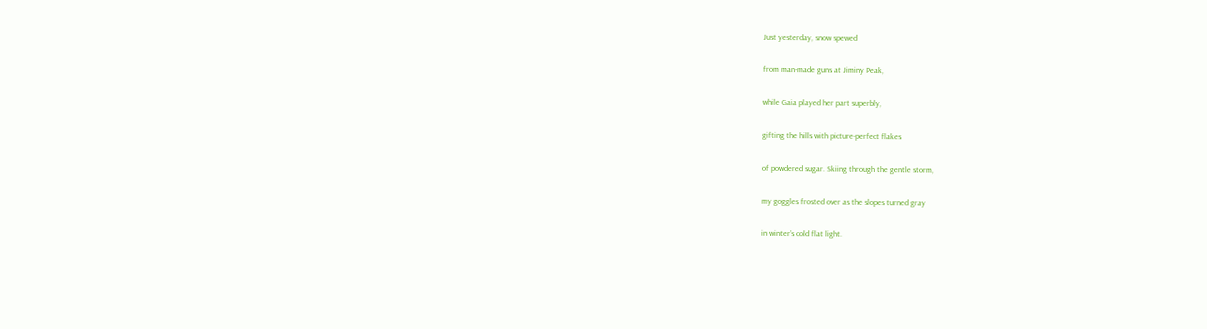Just yesterday, snow spewed

from man-made guns at Jiminy Peak,

while Gaia played her part superbly,

gifting the hills with picture-perfect flakes

of powdered sugar. Skiing through the gentle storm,

my goggles frosted over as the slopes turned gray

in winter’s cold flat light.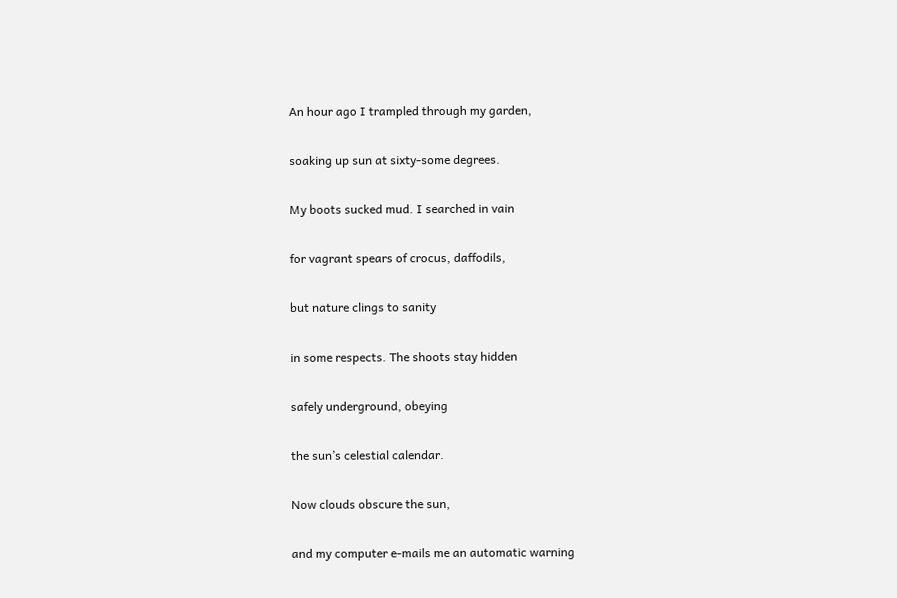An hour ago I trampled through my garden,

soaking up sun at sixty-some degrees.

My boots sucked mud. I searched in vain

for vagrant spears of crocus, daffodils,

but nature clings to sanity

in some respects. The shoots stay hidden

safely underground, obeying

the sun’s celestial calendar.

Now clouds obscure the sun,

and my computer e-mails me an automatic warning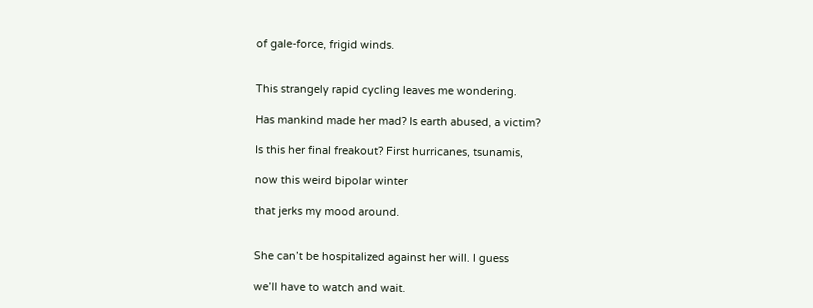of gale-force, frigid winds.


This strangely rapid cycling leaves me wondering.

Has mankind made her mad? Is earth abused, a victim?

Is this her final freakout? First hurricanes, tsunamis,

now this weird bipolar winter

that jerks my mood around.


She can’t be hospitalized against her will. I guess

we’ll have to watch and wait.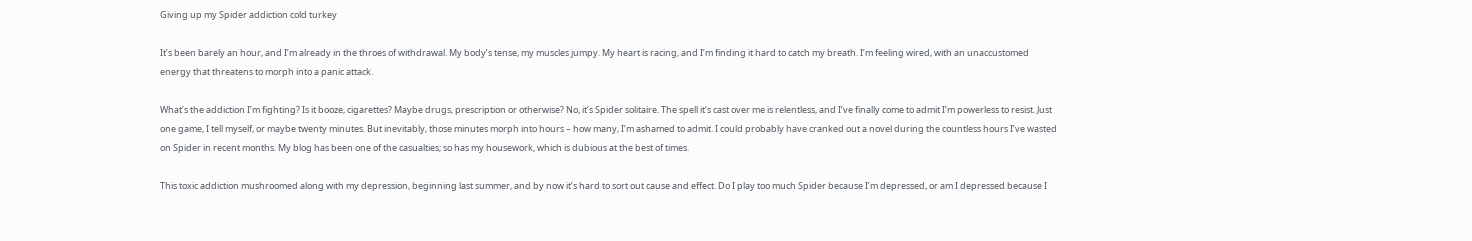Giving up my Spider addiction cold turkey

It’s been barely an hour, and I’m already in the throes of withdrawal. My body’s tense, my muscles jumpy. My heart is racing, and I’m finding it hard to catch my breath. I’m feeling wired, with an unaccustomed energy that threatens to morph into a panic attack.

What’s the addiction I’m fighting? Is it booze, cigarettes? Maybe drugs, prescription or otherwise? No, it’s Spider solitaire. The spell it’s cast over me is relentless, and I’ve finally come to admit I’m powerless to resist. Just one game, I tell myself, or maybe twenty minutes. But inevitably, those minutes morph into hours – how many, I’m ashamed to admit. I could probably have cranked out a novel during the countless hours I’ve wasted on Spider in recent months. My blog has been one of the casualties; so has my housework, which is dubious at the best of times.

This toxic addiction mushroomed along with my depression, beginning last summer, and by now it’s hard to sort out cause and effect. Do I play too much Spider because I’m depressed, or am I depressed because I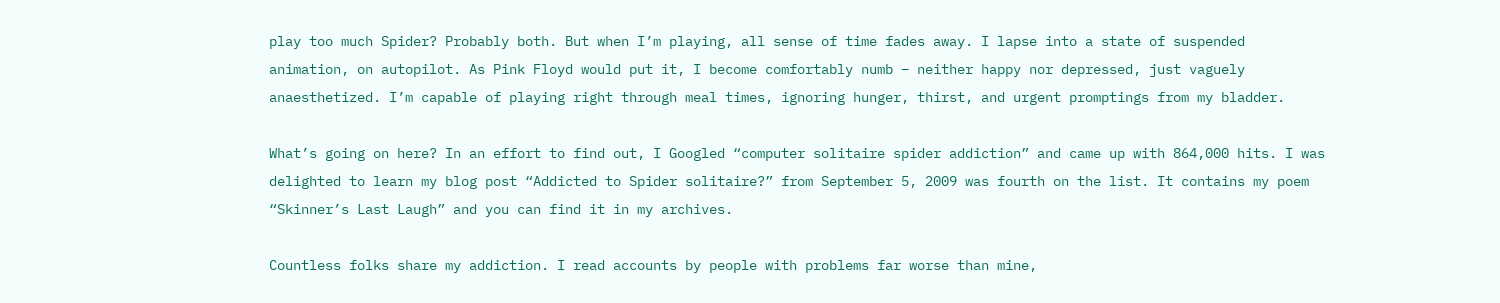play too much Spider? Probably both. But when I’m playing, all sense of time fades away. I lapse into a state of suspended animation, on autopilot. As Pink Floyd would put it, I become comfortably numb – neither happy nor depressed, just vaguely anaesthetized. I’m capable of playing right through meal times, ignoring hunger, thirst, and urgent promptings from my bladder.

What’s going on here? In an effort to find out, I Googled “computer solitaire spider addiction” and came up with 864,000 hits. I was delighted to learn my blog post “Addicted to Spider solitaire?” from September 5, 2009 was fourth on the list. It contains my poem “Skinner’s Last Laugh” and you can find it in my archives.

Countless folks share my addiction. I read accounts by people with problems far worse than mine,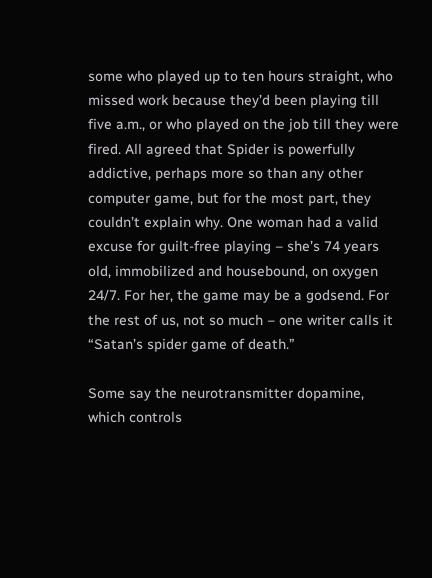some who played up to ten hours straight, who missed work because they’d been playing till five a.m., or who played on the job till they were fired. All agreed that Spider is powerfully addictive, perhaps more so than any other computer game, but for the most part, they couldn’t explain why. One woman had a valid excuse for guilt-free playing – she’s 74 years old, immobilized and housebound, on oxygen 24/7. For her, the game may be a godsend. For the rest of us, not so much – one writer calls it “Satan’s spider game of death.”

Some say the neurotransmitter dopamine, which controls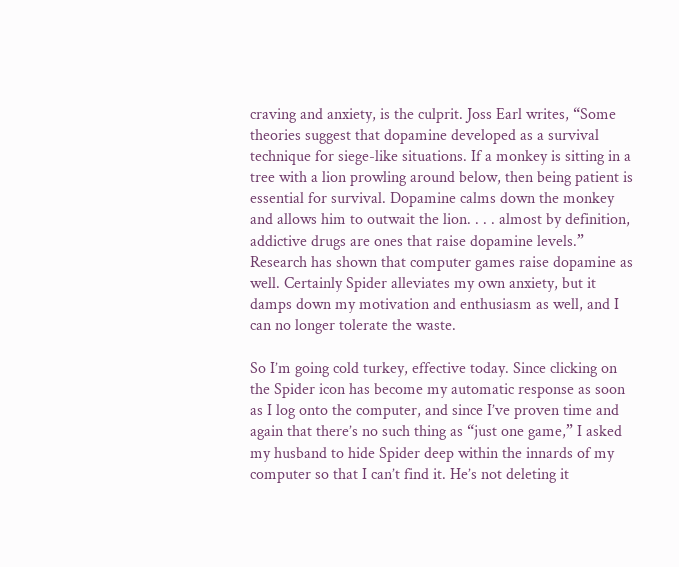craving and anxiety, is the culprit. Joss Earl writes, “Some theories suggest that dopamine developed as a survival technique for siege-like situations. If a monkey is sitting in a tree with a lion prowling around below, then being patient is essential for survival. Dopamine calms down the monkey and allows him to outwait the lion. . . . almost by definition, addictive drugs are ones that raise dopamine levels.” Research has shown that computer games raise dopamine as well. Certainly Spider alleviates my own anxiety, but it damps down my motivation and enthusiasm as well, and I can no longer tolerate the waste.

So I’m going cold turkey, effective today. Since clicking on the Spider icon has become my automatic response as soon as I log onto the computer, and since I’ve proven time and again that there’s no such thing as “just one game,” I asked my husband to hide Spider deep within the innards of my computer so that I can’t find it. He’s not deleting it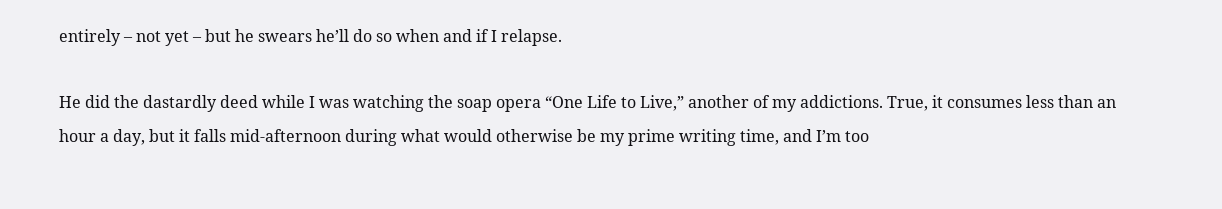entirely – not yet – but he swears he’ll do so when and if I relapse.

He did the dastardly deed while I was watching the soap opera “One Life to Live,” another of my addictions. True, it consumes less than an hour a day, but it falls mid-afternoon during what would otherwise be my prime writing time, and I’m too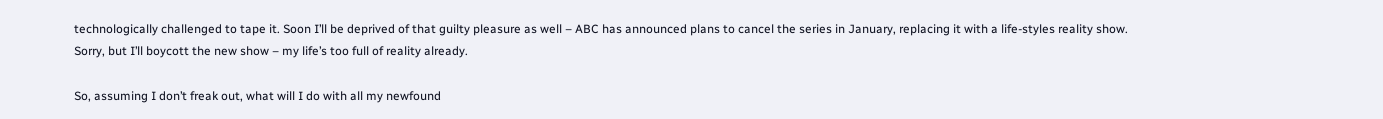technologically challenged to tape it. Soon I’ll be deprived of that guilty pleasure as well – ABC has announced plans to cancel the series in January, replacing it with a life-styles reality show. Sorry, but I’ll boycott the new show – my life’s too full of reality already.

So, assuming I don’t freak out, what will I do with all my newfound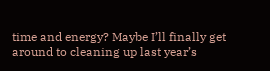time and energy? Maybe I’ll finally get around to cleaning up last year’s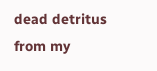dead detritus from my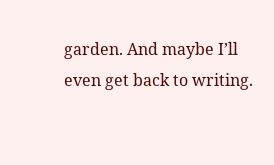garden. And maybe I’ll even get back to writing.